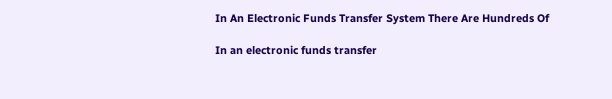In An Electronic Funds Transfer System There Are Hundreds Of

In an electronic funds transfer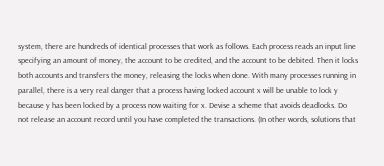system, there are hundreds of identical processes that work as follows. Each process reads an input line specifying an amount of money, the account to be credited, and the account to be debited. Then it locks both accounts and transfers the money, releasing the locks when done. With many processes running in parallel, there is a very real danger that a process having locked account x will be unable to lock y because y has been locked by a process now waiting for x. Devise a scheme that avoids deadlocks. Do not release an account record until you have completed the transactions. (In other words, solutions that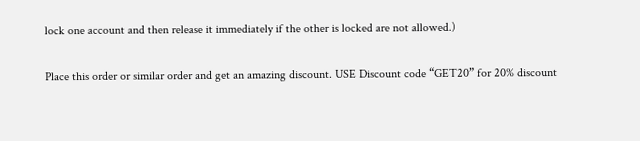lock one account and then release it immediately if the other is locked are not allowed.)

Place this order or similar order and get an amazing discount. USE Discount code “GET20” for 20% discount